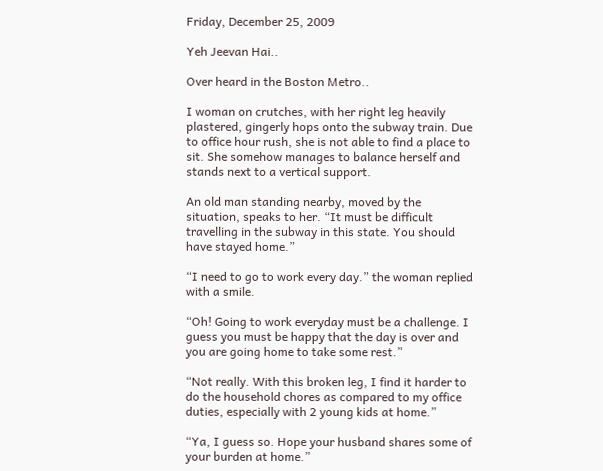Friday, December 25, 2009

Yeh Jeevan Hai..

Over heard in the Boston Metro..

I woman on crutches, with her right leg heavily plastered, gingerly hops onto the subway train. Due to office hour rush, she is not able to find a place to sit. She somehow manages to balance herself and stands next to a vertical support.

An old man standing nearby, moved by the situation, speaks to her. “It must be difficult travelling in the subway in this state. You should have stayed home.”

“I need to go to work every day.” the woman replied with a smile.

“Oh! Going to work everyday must be a challenge. I guess you must be happy that the day is over and you are going home to take some rest.”

“Not really. With this broken leg, I find it harder to do the household chores as compared to my office duties, especially with 2 young kids at home.”

“Ya, I guess so. Hope your husband shares some of your burden at home.”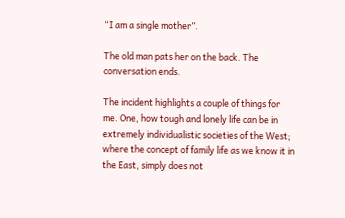“I am a single mother”.

The old man pats her on the back. The conversation ends.

The incident highlights a couple of things for me. One, how tough and lonely life can be in extremely individualistic societies of the West; where the concept of family life as we know it in the East, simply does not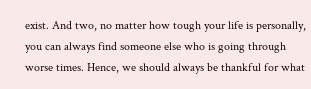exist. And two, no matter how tough your life is personally, you can always find someone else who is going through worse times. Hence, we should always be thankful for what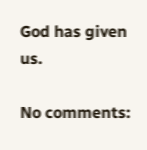God has given us.

No comments: